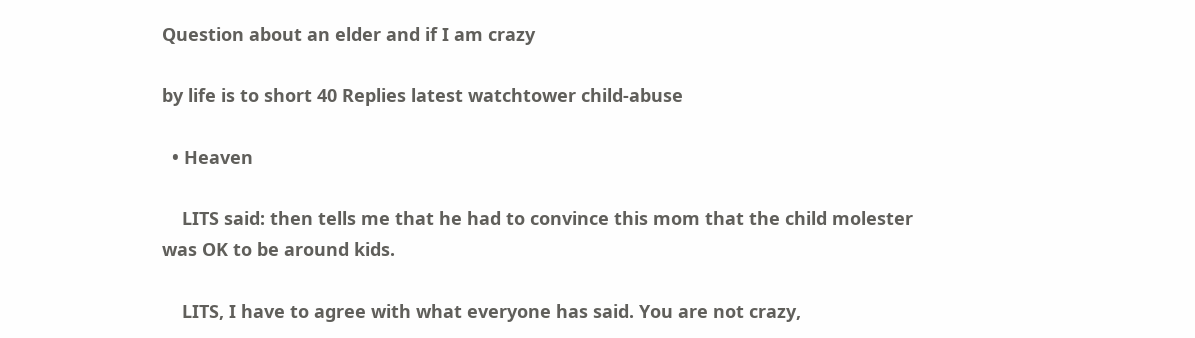Question about an elder and if I am crazy

by life is to short 40 Replies latest watchtower child-abuse

  • Heaven

    LITS said: then tells me that he had to convince this mom that the child molester was OK to be around kids.

    LITS, I have to agree with what everyone has said. You are not crazy,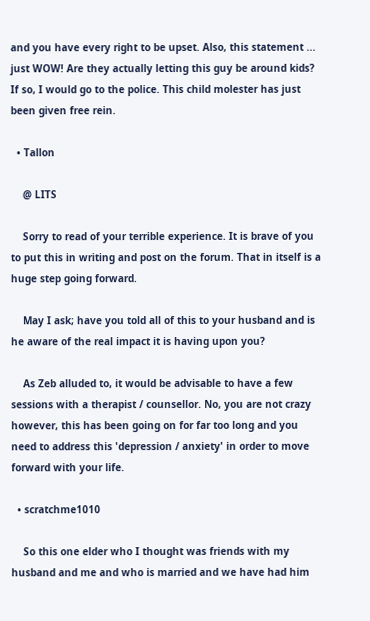and you have every right to be upset. Also, this statement ... just WOW! Are they actually letting this guy be around kids? If so, I would go to the police. This child molester has just been given free rein.

  • Tallon

    @ LITS

    Sorry to read of your terrible experience. It is brave of you to put this in writing and post on the forum. That in itself is a huge step going forward.

    May I ask; have you told all of this to your husband and is he aware of the real impact it is having upon you?

    As Zeb alluded to, it would be advisable to have a few sessions with a therapist / counsellor. No, you are not crazy however, this has been going on for far too long and you need to address this 'depression / anxiety' in order to move forward with your life.

  • scratchme1010

    So this one elder who I thought was friends with my husband and me and who is married and we have had him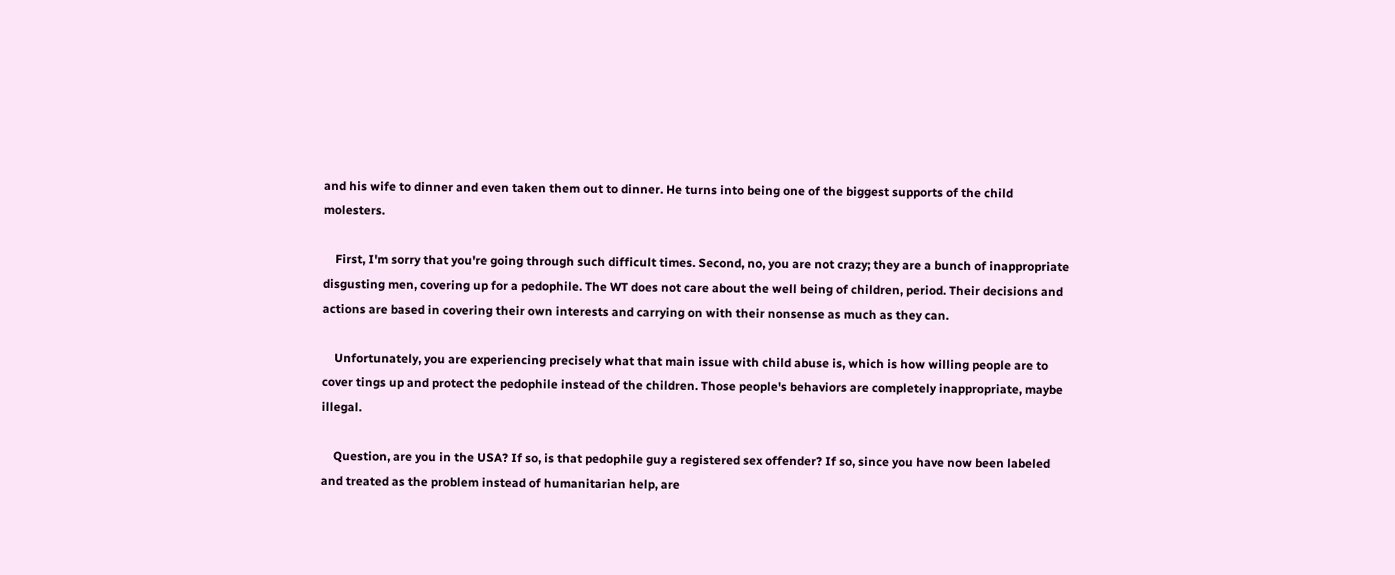and his wife to dinner and even taken them out to dinner. He turns into being one of the biggest supports of the child molesters.

    First, I'm sorry that you're going through such difficult times. Second, no, you are not crazy; they are a bunch of inappropriate disgusting men, covering up for a pedophile. The WT does not care about the well being of children, period. Their decisions and actions are based in covering their own interests and carrying on with their nonsense as much as they can.

    Unfortunately, you are experiencing precisely what that main issue with child abuse is, which is how willing people are to cover tings up and protect the pedophile instead of the children. Those people's behaviors are completely inappropriate, maybe illegal.

    Question, are you in the USA? If so, is that pedophile guy a registered sex offender? If so, since you have now been labeled and treated as the problem instead of humanitarian help, are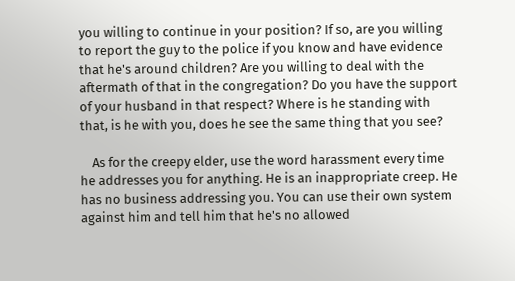you willing to continue in your position? If so, are you willing to report the guy to the police if you know and have evidence that he's around children? Are you willing to deal with the aftermath of that in the congregation? Do you have the support of your husband in that respect? Where is he standing with that, is he with you, does he see the same thing that you see?

    As for the creepy elder, use the word harassment every time he addresses you for anything. He is an inappropriate creep. He has no business addressing you. You can use their own system against him and tell him that he's no allowed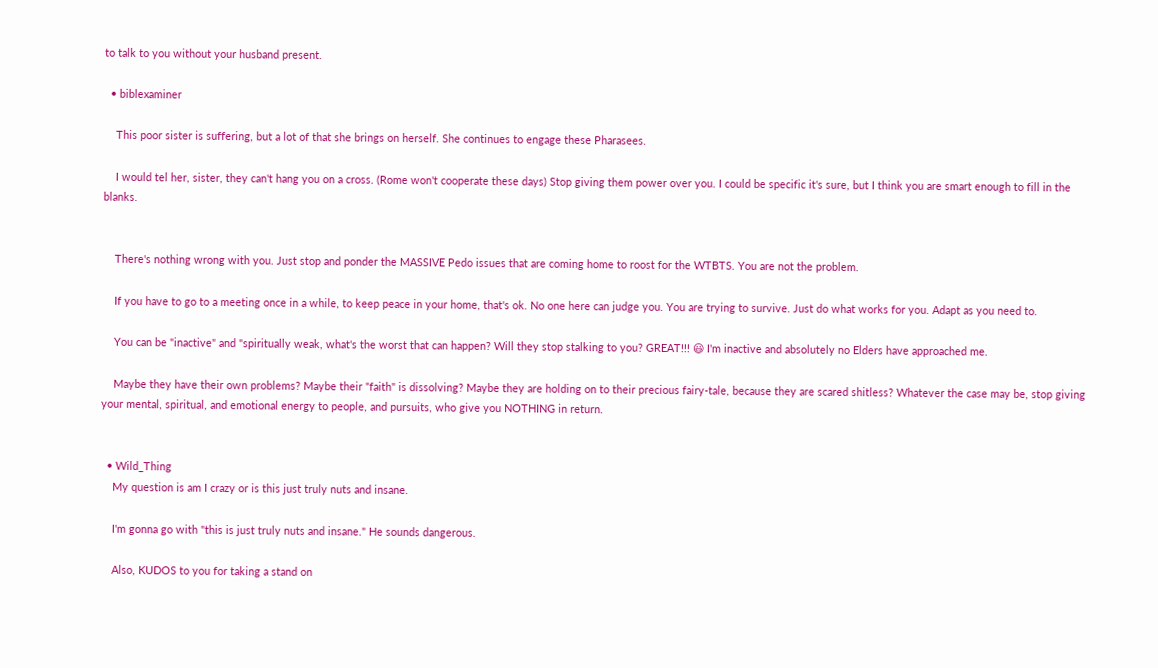to talk to you without your husband present.

  • biblexaminer

    This poor sister is suffering, but a lot of that she brings on herself. She continues to engage these Pharasees.

    I would tel her, sister, they can't hang you on a cross. (Rome won't cooperate these days) Stop giving them power over you. I could be specific it's sure, but I think you are smart enough to fill in the blanks.


    There's nothing wrong with you. Just stop and ponder the MASSIVE Pedo issues that are coming home to roost for the WTBTS. You are not the problem.

    If you have to go to a meeting once in a while, to keep peace in your home, that's ok. No one here can judge you. You are trying to survive. Just do what works for you. Adapt as you need to.

    You can be "inactive" and "spiritually weak, what's the worst that can happen? Will they stop stalking to you? GREAT!!! 😃 I'm inactive and absolutely no Elders have approached me.

    Maybe they have their own problems? Maybe their "faith" is dissolving? Maybe they are holding on to their precious fairy-tale, because they are scared shitless? Whatever the case may be, stop giving your mental, spiritual, and emotional energy to people, and pursuits, who give you NOTHING in return.


  • Wild_Thing
    My question is am I crazy or is this just truly nuts and insane.

    I'm gonna go with "this is just truly nuts and insane." He sounds dangerous.

    Also, KUDOS to you for taking a stand on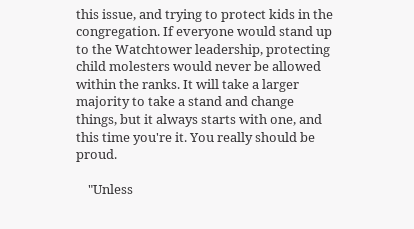this issue, and trying to protect kids in the congregation. If everyone would stand up to the Watchtower leadership, protecting child molesters would never be allowed within the ranks. It will take a larger majority to take a stand and change things, but it always starts with one, and this time you're it. You really should be proud.

    "Unless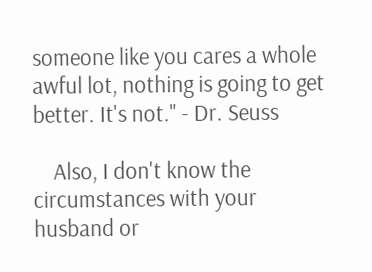someone like you cares a whole awful lot, nothing is going to get better. It's not." - Dr. Seuss

    Also, I don't know the circumstances with your husband or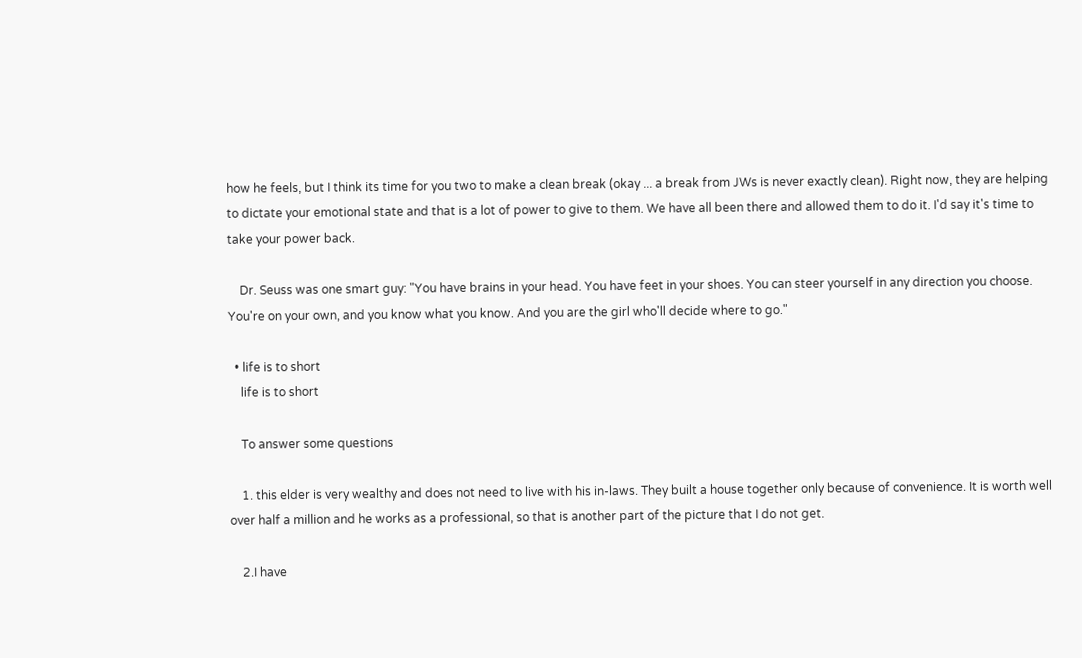how he feels, but I think its time for you two to make a clean break (okay ... a break from JWs is never exactly clean). Right now, they are helping to dictate your emotional state and that is a lot of power to give to them. We have all been there and allowed them to do it. I'd say it's time to take your power back.

    Dr. Seuss was one smart guy: "You have brains in your head. You have feet in your shoes. You can steer yourself in any direction you choose. You're on your own, and you know what you know. And you are the girl who'll decide where to go."

  • life is to short
    life is to short

    To answer some questions

    1. this elder is very wealthy and does not need to live with his in-laws. They built a house together only because of convenience. It is worth well over half a million and he works as a professional, so that is another part of the picture that I do not get.

    2.I have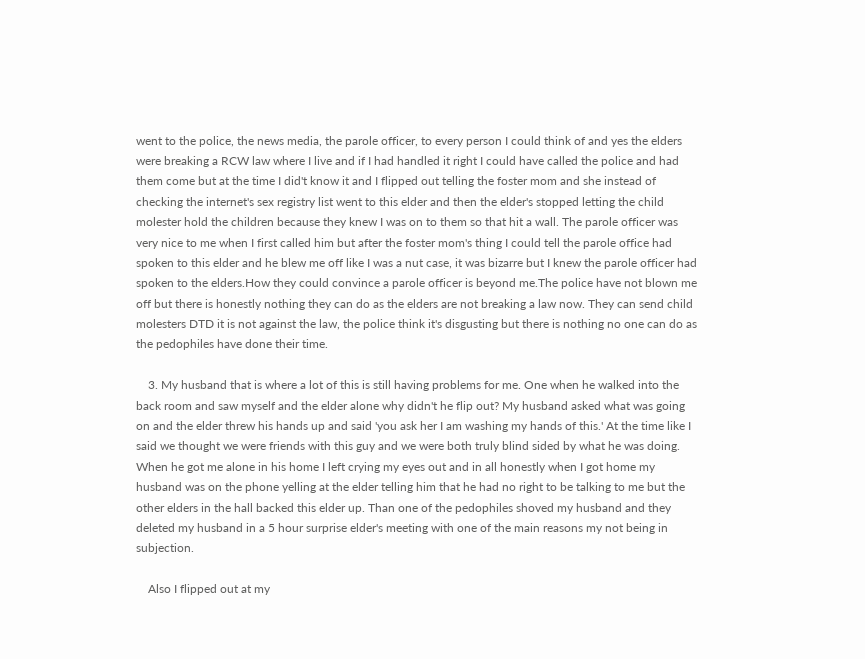went to the police, the news media, the parole officer, to every person I could think of and yes the elders were breaking a RCW law where I live and if I had handled it right I could have called the police and had them come but at the time I did't know it and I flipped out telling the foster mom and she instead of checking the internet's sex registry list went to this elder and then the elder's stopped letting the child molester hold the children because they knew I was on to them so that hit a wall. The parole officer was very nice to me when I first called him but after the foster mom's thing I could tell the parole office had spoken to this elder and he blew me off like I was a nut case, it was bizarre but I knew the parole officer had spoken to the elders.How they could convince a parole officer is beyond me.The police have not blown me off but there is honestly nothing they can do as the elders are not breaking a law now. They can send child molesters DTD it is not against the law, the police think it's disgusting but there is nothing no one can do as the pedophiles have done their time.

    3. My husband that is where a lot of this is still having problems for me. One when he walked into the back room and saw myself and the elder alone why didn't he flip out? My husband asked what was going on and the elder threw his hands up and said 'you ask her I am washing my hands of this.' At the time like I said we thought we were friends with this guy and we were both truly blind sided by what he was doing. When he got me alone in his home I left crying my eyes out and in all honestly when I got home my husband was on the phone yelling at the elder telling him that he had no right to be talking to me but the other elders in the hall backed this elder up. Than one of the pedophiles shoved my husband and they deleted my husband in a 5 hour surprise elder's meeting with one of the main reasons my not being in subjection.

    Also I flipped out at my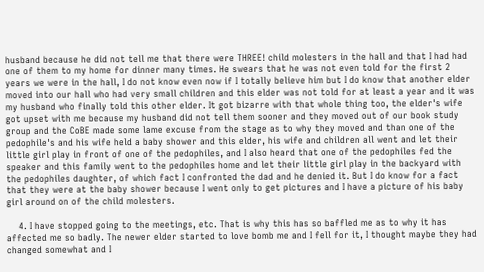husband because he did not tell me that there were THREE! child molesters in the hall and that I had had one of them to my home for dinner many times. He swears that he was not even told for the first 2 years we were in the hall, I do not know even now if I totally believe him but I do know that another elder moved into our hall who had very small children and this elder was not told for at least a year and it was my husband who finally told this other elder. It got bizarre with that whole thing too, the elder's wife got upset with me because my husband did not tell them sooner and they moved out of our book study group and the CoBE made some lame excuse from the stage as to why they moved and than one of the pedophile's and his wife held a baby shower and this elder, his wife and children all went and let their little girl play in front of one of the pedophiles, and I also heard that one of the pedophiles fed the speaker and this family went to the pedophiles home and let their little girl play in the backyard with the pedophiles daughter, of which fact I confronted the dad and he denied it. But I do know for a fact that they were at the baby shower because I went only to get pictures and I have a picture of his baby girl around on of the child molesters.

    4. I have stopped going to the meetings, etc. That is why this has so baffled me as to why it has affected me so badly. The newer elder started to love bomb me and I fell for it, I thought maybe they had changed somewhat and I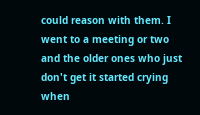could reason with them. I went to a meeting or two and the older ones who just don't get it started crying when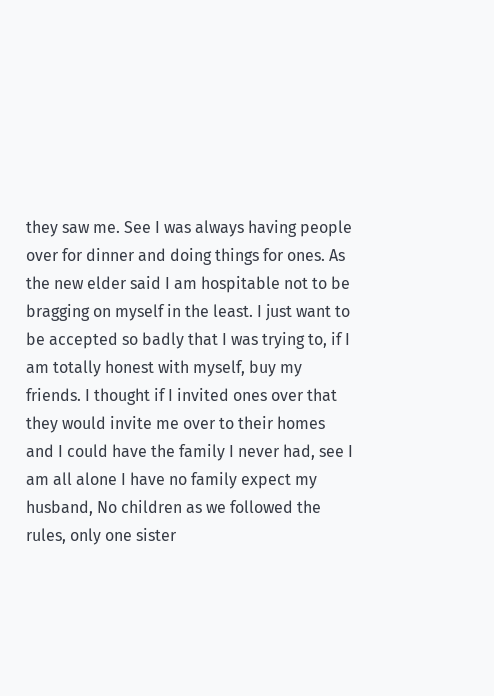they saw me. See I was always having people over for dinner and doing things for ones. As the new elder said I am hospitable not to be bragging on myself in the least. I just want to be accepted so badly that I was trying to, if I am totally honest with myself, buy my friends. I thought if I invited ones over that they would invite me over to their homes and I could have the family I never had, see I am all alone I have no family expect my husband, No children as we followed the rules, only one sister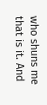who shuns me that is it. And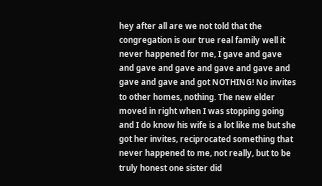hey after all are we not told that the congregation is our true real family well it never happened for me, I gave and gave and gave and gave and gave and gave and gave and gave and got NOTHING! No invites to other homes, nothing. The new elder moved in right when I was stopping going and I do know his wife is a lot like me but she got her invites, reciprocated something that never happened to me, not really, but to be truly honest one sister did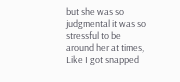but she was so judgmental it was so stressful to be around her at times, Like I got snapped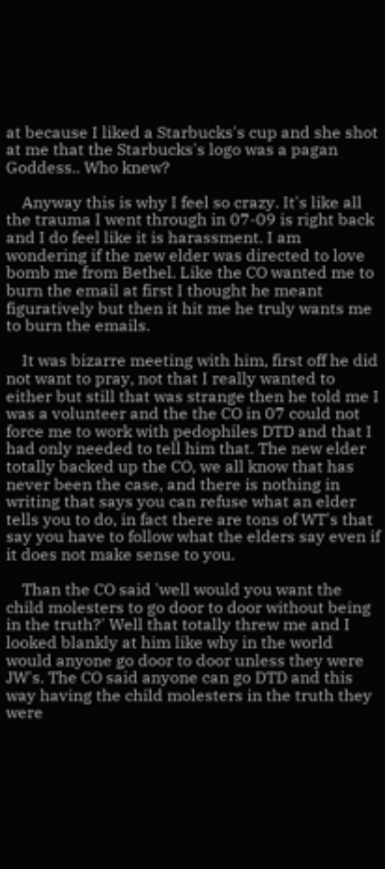at because I liked a Starbucks's cup and she shot at me that the Starbucks's logo was a pagan Goddess.. Who knew?

    Anyway this is why I feel so crazy. It's like all the trauma I went through in 07-09 is right back and I do feel like it is harassment. I am wondering if the new elder was directed to love bomb me from Bethel. Like the CO wanted me to burn the email at first I thought he meant figuratively but then it hit me he truly wants me to burn the emails.

    It was bizarre meeting with him, first off he did not want to pray, not that I really wanted to either but still that was strange then he told me I was a volunteer and the the CO in 07 could not force me to work with pedophiles DTD and that I had only needed to tell him that. The new elder totally backed up the CO, we all know that has never been the case, and there is nothing in writing that says you can refuse what an elder tells you to do, in fact there are tons of WT's that say you have to follow what the elders say even if it does not make sense to you.

    Than the CO said 'well would you want the child molesters to go door to door without being in the truth?' Well that totally threw me and I looked blankly at him like why in the world would anyone go door to door unless they were JW's. The CO said anyone can go DTD and this way having the child molesters in the truth they were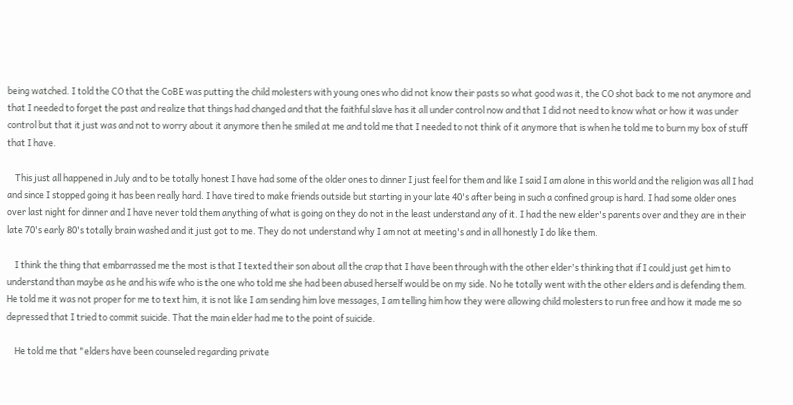being watched. I told the CO that the CoBE was putting the child molesters with young ones who did not know their pasts so what good was it, the CO shot back to me not anymore and that I needed to forget the past and realize that things had changed and that the faithful slave has it all under control now and that I did not need to know what or how it was under control but that it just was and not to worry about it anymore then he smiled at me and told me that I needed to not think of it anymore that is when he told me to burn my box of stuff that I have.

    This just all happened in July and to be totally honest I have had some of the older ones to dinner I just feel for them and like I said I am alone in this world and the religion was all I had and since I stopped going it has been really hard. I have tired to make friends outside but starting in your late 40's after being in such a confined group is hard. I had some older ones over last night for dinner and I have never told them anything of what is going on they do not in the least understand any of it. I had the new elder's parents over and they are in their late 70's early 80's totally brain washed and it just got to me. They do not understand why I am not at meeting's and in all honestly I do like them.

    I think the thing that embarrassed me the most is that I texted their son about all the crap that I have been through with the other elder's thinking that if I could just get him to understand than maybe as he and his wife who is the one who told me she had been abused herself would be on my side. No he totally went with the other elders and is defending them. He told me it was not proper for me to text him, it is not like I am sending him love messages, I am telling him how they were allowing child molesters to run free and how it made me so depressed that I tried to commit suicide. That the main elder had me to the point of suicide.

    He told me that "elders have been counseled regarding private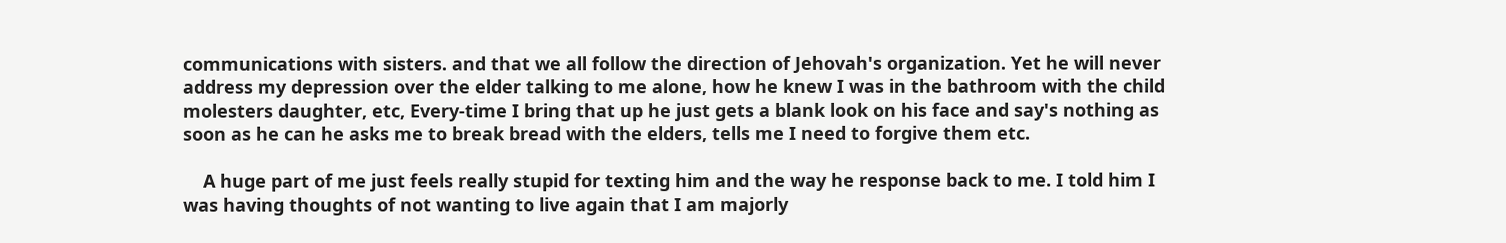communications with sisters. and that we all follow the direction of Jehovah's organization. Yet he will never address my depression over the elder talking to me alone, how he knew I was in the bathroom with the child molesters daughter, etc, Every-time I bring that up he just gets a blank look on his face and say's nothing as soon as he can he asks me to break bread with the elders, tells me I need to forgive them etc.

    A huge part of me just feels really stupid for texting him and the way he response back to me. I told him I was having thoughts of not wanting to live again that I am majorly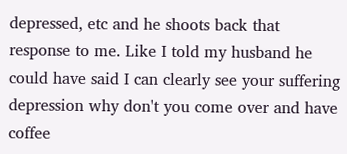depressed, etc and he shoots back that response to me. Like I told my husband he could have said I can clearly see your suffering depression why don't you come over and have coffee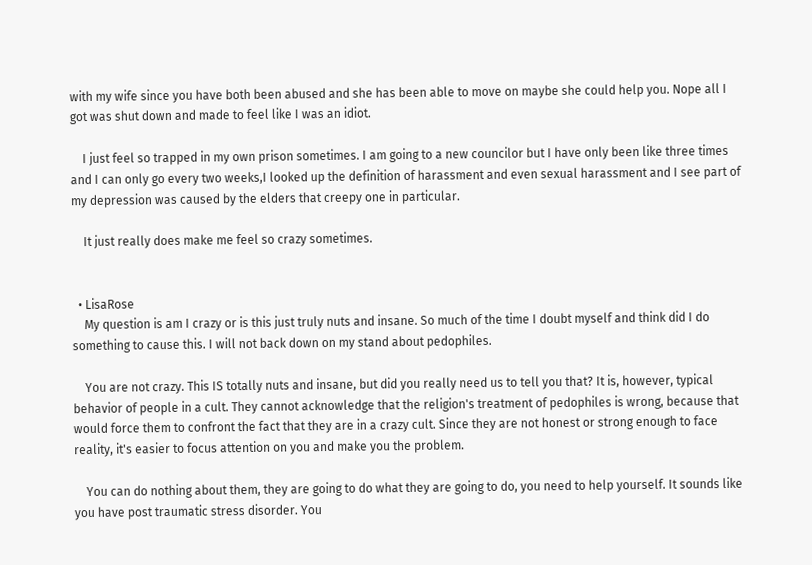with my wife since you have both been abused and she has been able to move on maybe she could help you. Nope all I got was shut down and made to feel like I was an idiot.

    I just feel so trapped in my own prison sometimes. I am going to a new councilor but I have only been like three times and I can only go every two weeks,I looked up the definition of harassment and even sexual harassment and I see part of my depression was caused by the elders that creepy one in particular.

    It just really does make me feel so crazy sometimes.


  • LisaRose
    My question is am I crazy or is this just truly nuts and insane. So much of the time I doubt myself and think did I do something to cause this. I will not back down on my stand about pedophiles.

    You are not crazy. This IS totally nuts and insane, but did you really need us to tell you that? It is, however, typical behavior of people in a cult. They cannot acknowledge that the religion's treatment of pedophiles is wrong, because that would force them to confront the fact that they are in a crazy cult. Since they are not honest or strong enough to face reality, it's easier to focus attention on you and make you the problem.

    You can do nothing about them, they are going to do what they are going to do, you need to help yourself. It sounds like you have post traumatic stress disorder. You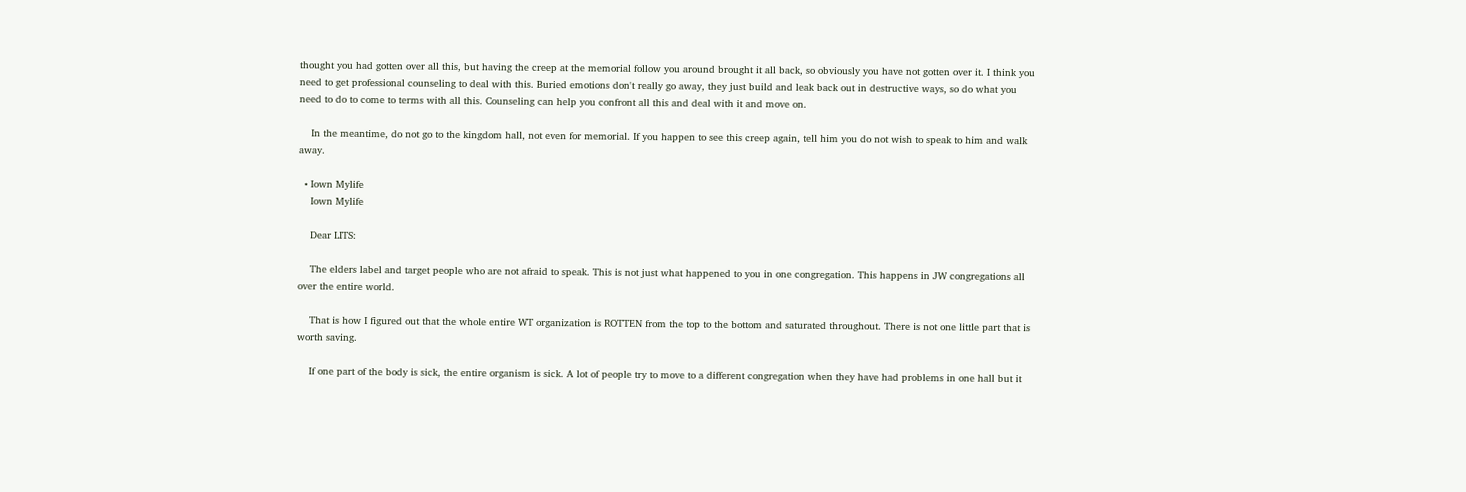thought you had gotten over all this, but having the creep at the memorial follow you around brought it all back, so obviously you have not gotten over it. I think you need to get professional counseling to deal with this. Buried emotions don't really go away, they just build and leak back out in destructive ways, so do what you need to do to come to terms with all this. Counseling can help you confront all this and deal with it and move on.

    In the meantime, do not go to the kingdom hall, not even for memorial. If you happen to see this creep again, tell him you do not wish to speak to him and walk away.

  • Iown Mylife
    Iown Mylife

    Dear LITS:

    The elders label and target people who are not afraid to speak. This is not just what happened to you in one congregation. This happens in JW congregations all over the entire world.

    That is how I figured out that the whole entire WT organization is ROTTEN from the top to the bottom and saturated throughout. There is not one little part that is worth saving.

    If one part of the body is sick, the entire organism is sick. A lot of people try to move to a different congregation when they have had problems in one hall but it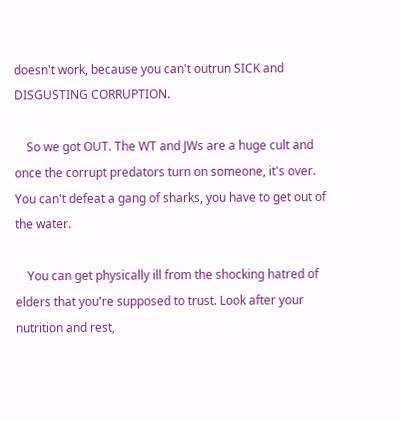doesn't work, because you can't outrun SICK and DISGUSTING CORRUPTION.

    So we got OUT. The WT and JWs are a huge cult and once the corrupt predators turn on someone, it's over. You can't defeat a gang of sharks, you have to get out of the water.

    You can get physically ill from the shocking hatred of elders that you're supposed to trust. Look after your nutrition and rest,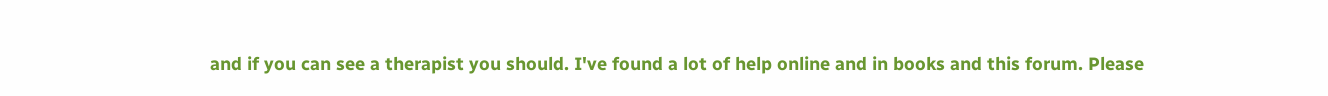and if you can see a therapist you should. I've found a lot of help online and in books and this forum. Please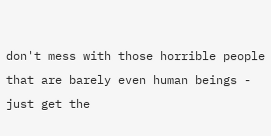don't mess with those horrible people that are barely even human beings - just get the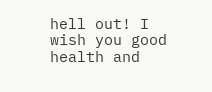hell out! I wish you good health and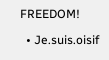FREEDOM!

  • Je.suis.oisif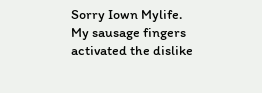Sorry Iown Mylife. My sausage fingers activated the dislike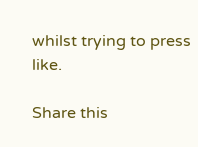whilst trying to press like.

Share this